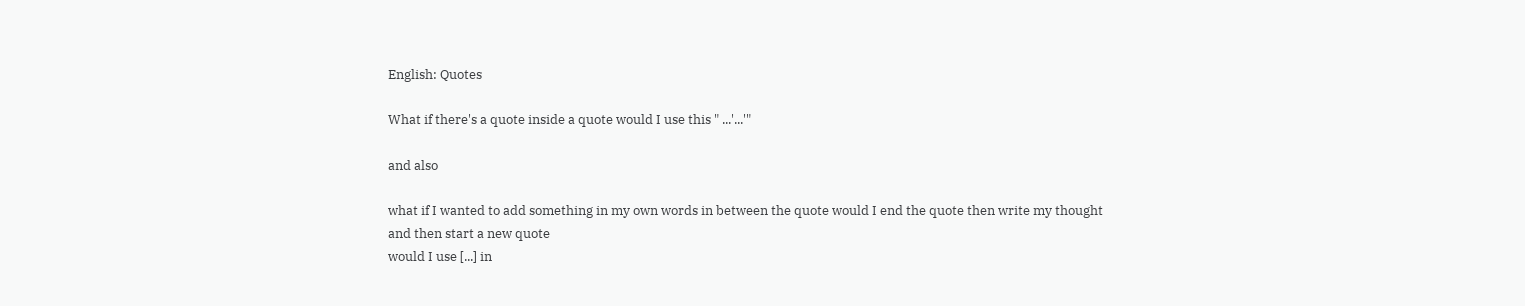English: Quotes

What if there's a quote inside a quote would I use this " ...'...'"

and also

what if I wanted to add something in my own words in between the quote would I end the quote then write my thought and then start a new quote
would I use [...] in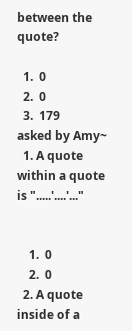between the quote?

  1.  0
  2.  0
  3.  179
asked by Amy~
  1. A quote within a quote is ".....'....'..."


    1.  0
    2.  0
  2. A quote inside of a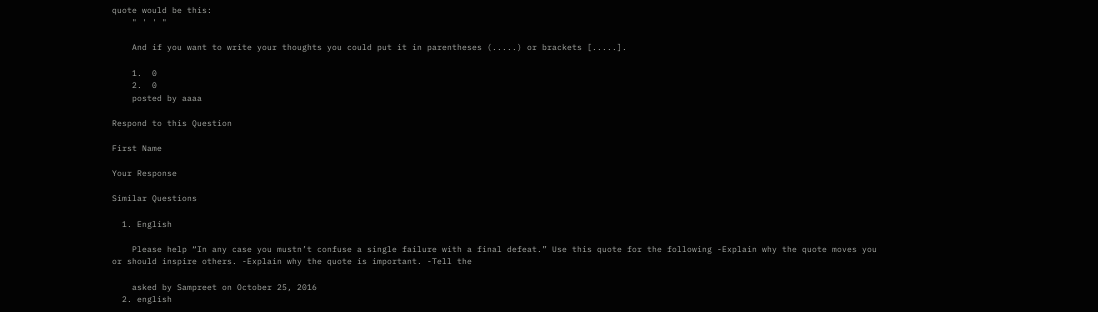quote would be this:
    " ' ' "

    And if you want to write your thoughts you could put it in parentheses (.....) or brackets [.....].

    1.  0
    2.  0
    posted by aaaa

Respond to this Question

First Name

Your Response

Similar Questions

  1. English

    Please help “In any case you mustn’t confuse a single failure with a final defeat.” Use this quote for the following -Explain why the quote moves you or should inspire others. -Explain why the quote is important. -Tell the

    asked by Sampreet on October 25, 2016
  2. english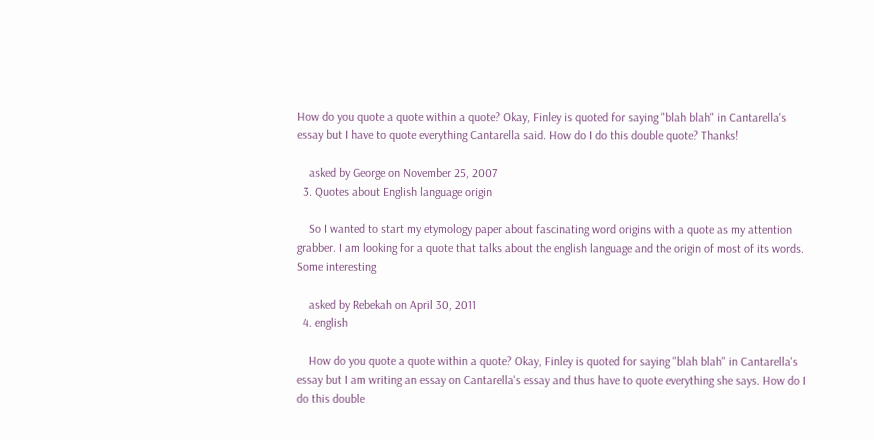How do you quote a quote within a quote? Okay, Finley is quoted for saying "blah blah" in Cantarella's essay but I have to quote everything Cantarella said. How do I do this double quote? Thanks!

    asked by George on November 25, 2007
  3. Quotes about English language origin

    So I wanted to start my etymology paper about fascinating word origins with a quote as my attention grabber. I am looking for a quote that talks about the english language and the origin of most of its words. Some interesting

    asked by Rebekah on April 30, 2011
  4. english

    How do you quote a quote within a quote? Okay, Finley is quoted for saying "blah blah" in Cantarella's essay but I am writing an essay on Cantarella's essay and thus have to quote everything she says. How do I do this double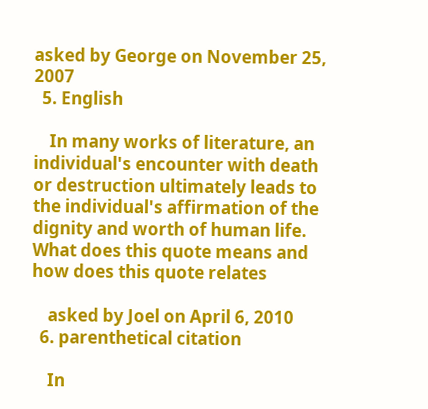asked by George on November 25, 2007
  5. English

    In many works of literature, an individual's encounter with death or destruction ultimately leads to the individual's affirmation of the dignity and worth of human life. What does this quote means and how does this quote relates

    asked by Joel on April 6, 2010
  6. parenthetical citation

    In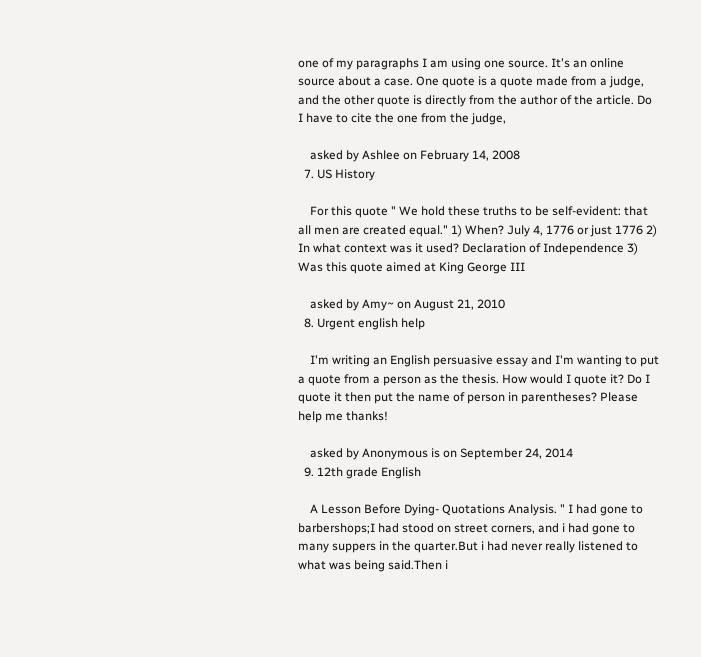one of my paragraphs I am using one source. It's an online source about a case. One quote is a quote made from a judge, and the other quote is directly from the author of the article. Do I have to cite the one from the judge,

    asked by Ashlee on February 14, 2008
  7. US History

    For this quote " We hold these truths to be self-evident: that all men are created equal." 1) When? July 4, 1776 or just 1776 2) In what context was it used? Declaration of Independence 3) Was this quote aimed at King George III

    asked by Amy~ on August 21, 2010
  8. Urgent english help

    I'm writing an English persuasive essay and I'm wanting to put a quote from a person as the thesis. How would I quote it? Do I quote it then put the name of person in parentheses? Please help me thanks!

    asked by Anonymous is on September 24, 2014
  9. 12th grade English

    A Lesson Before Dying- Quotations Analysis. " I had gone to barbershops;I had stood on street corners, and i had gone to many suppers in the quarter.But i had never really listened to what was being said.Then i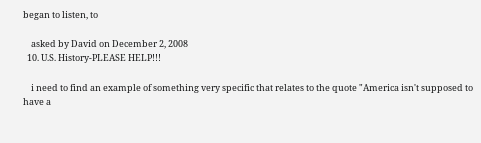began to listen, to

    asked by David on December 2, 2008
  10. U.S. History-PLEASE HELP!!!

    i need to find an example of something very specific that relates to the quote "America isn't supposed to have a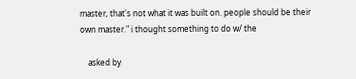master, that's not what it was built on. people should be their own master." i thought something to do w/ the

    asked by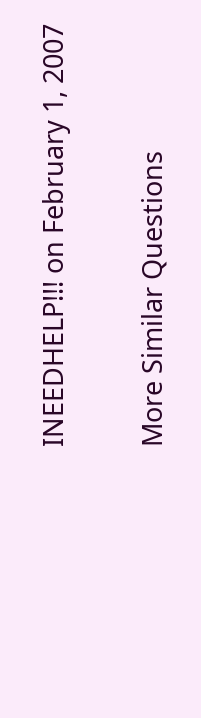INEEDHELP!!! on February 1, 2007

More Similar Questions